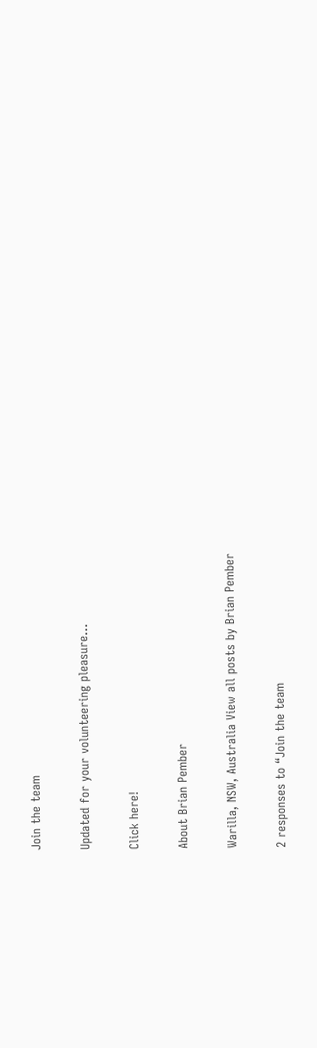Join the team

Updated for your volunteering pleasure…

Click here!

About Brian Pember

Warilla, NSW, Australia View all posts by Brian Pember

2 responses to “Join the team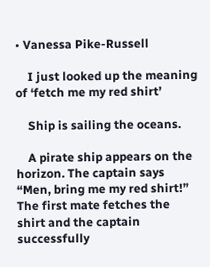• Vanessa Pike-Russell

    I just looked up the meaning of ‘fetch me my red shirt’

    Ship is sailing the oceans.

    A pirate ship appears on the horizon. The captain says “Men, bring me my red shirt!” The first mate fetches the shirt and the captain successfully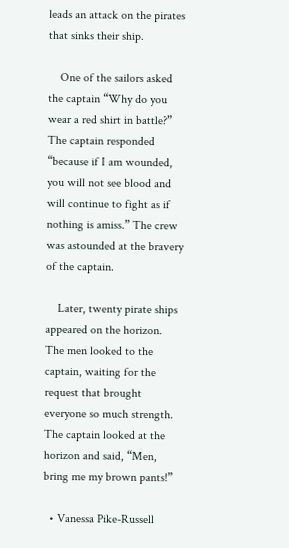leads an attack on the pirates that sinks their ship.

    One of the sailors asked the captain “Why do you wear a red shirt in battle?” The captain responded “because if I am wounded, you will not see blood and will continue to fight as if nothing is amiss.” The crew was astounded at the bravery of the captain.

    Later, twenty pirate ships appeared on the horizon. The men looked to the captain, waiting for the request that brought everyone so much strength. The captain looked at the horizon and said, “Men, bring me my brown pants!”

  • Vanessa Pike-Russell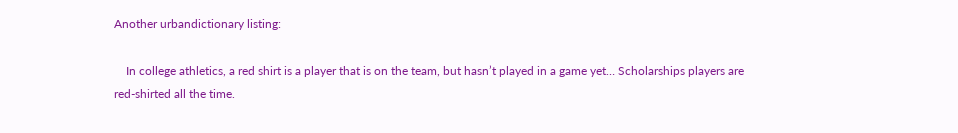Another urbandictionary listing:

    In college athletics, a red shirt is a player that is on the team, but hasn’t played in a game yet… Scholarships players are red-shirted all the time.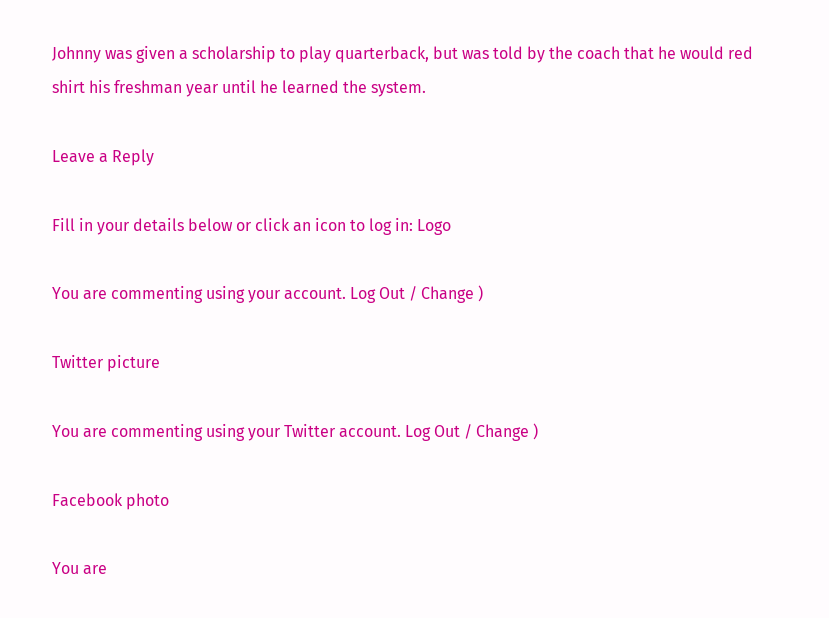Johnny was given a scholarship to play quarterback, but was told by the coach that he would red shirt his freshman year until he learned the system.

Leave a Reply

Fill in your details below or click an icon to log in: Logo

You are commenting using your account. Log Out / Change )

Twitter picture

You are commenting using your Twitter account. Log Out / Change )

Facebook photo

You are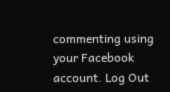commenting using your Facebook account. Log Out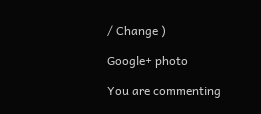/ Change )

Google+ photo

You are commenting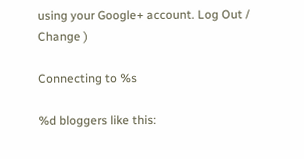using your Google+ account. Log Out / Change )

Connecting to %s

%d bloggers like this: